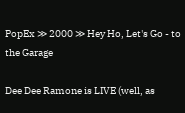PopEx ≫ 2000 ≫ Hey Ho, Let's Go - to the Garage

Dee Dee Ramone is LIVE (well, as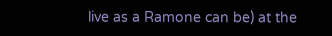live as a Ramone can be) at the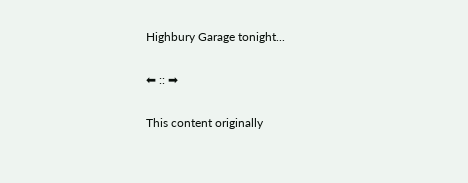Highbury Garage tonight...

⬅ :: ➡

This content originally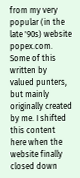from my very popular (in the late '90s) website popex.com. Some of this written by valued punters, but mainly originally created by me. I shifted this content here when the website finally closed down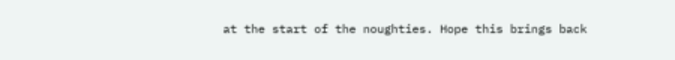at the start of the noughties. Hope this brings back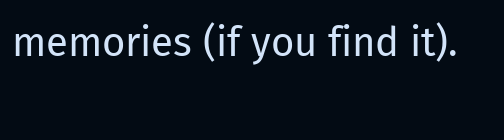memories (if you find it).